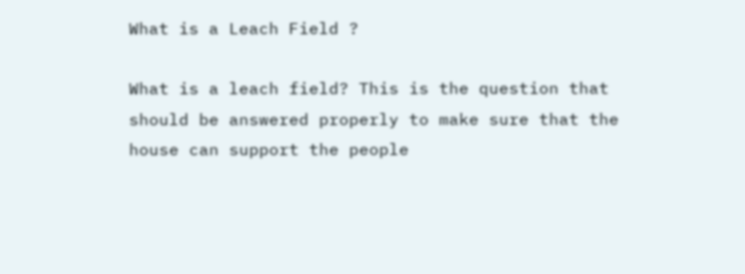What is a Leach Field ?

What is a leach field? This is the question that should be answered properly to make sure that the house can support the people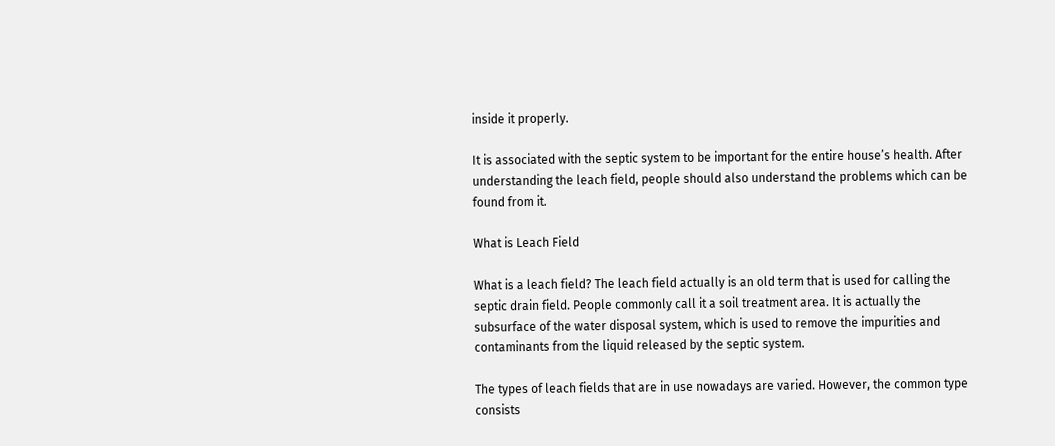inside it properly.

It is associated with the septic system to be important for the entire house’s health. After understanding the leach field, people should also understand the problems which can be found from it.

What is Leach Field

What is a leach field? The leach field actually is an old term that is used for calling the septic drain field. People commonly call it a soil treatment area. It is actually the subsurface of the water disposal system, which is used to remove the impurities and contaminants from the liquid released by the septic system.

The types of leach fields that are in use nowadays are varied. However, the common type consists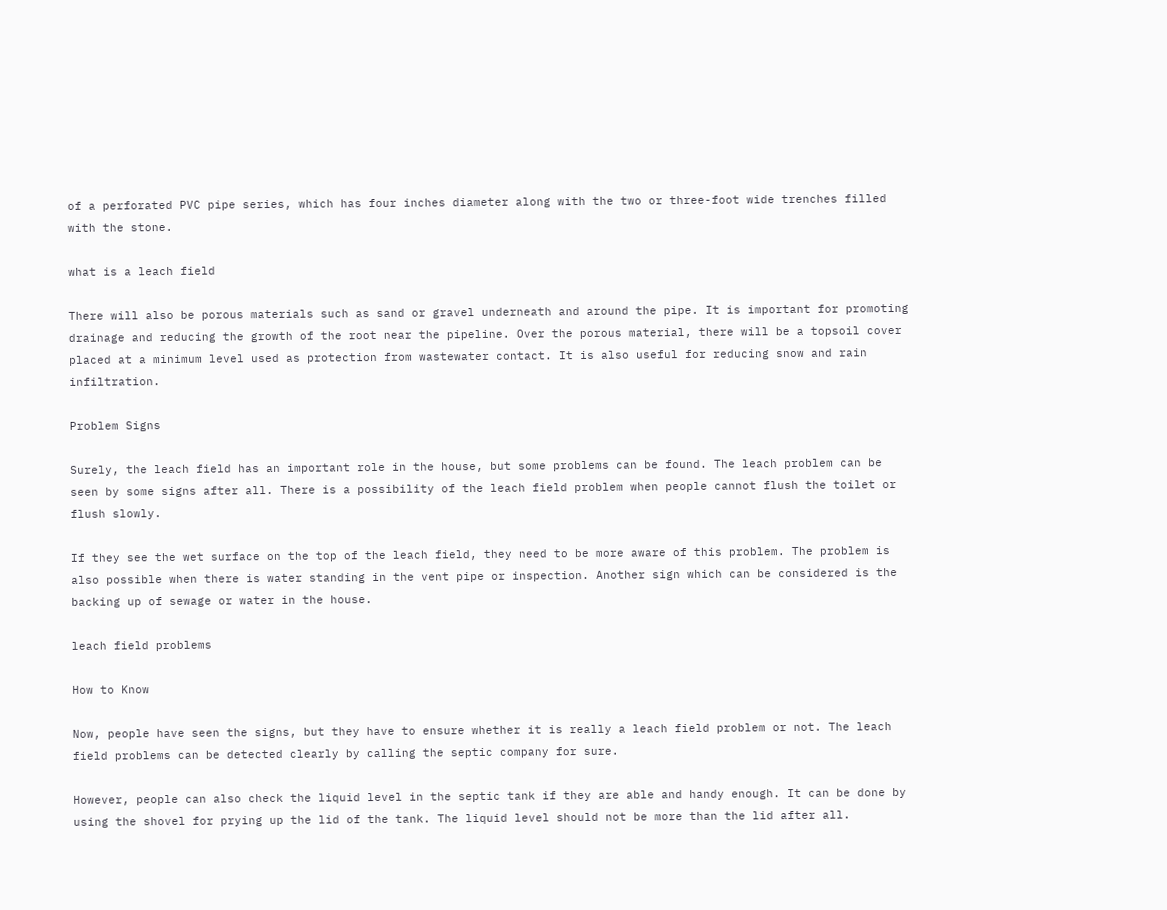of a perforated PVC pipe series, which has four inches diameter along with the two or three-foot wide trenches filled with the stone.

what is a leach field

There will also be porous materials such as sand or gravel underneath and around the pipe. It is important for promoting drainage and reducing the growth of the root near the pipeline. Over the porous material, there will be a topsoil cover placed at a minimum level used as protection from wastewater contact. It is also useful for reducing snow and rain infiltration.

Problem Signs

Surely, the leach field has an important role in the house, but some problems can be found. The leach problem can be seen by some signs after all. There is a possibility of the leach field problem when people cannot flush the toilet or flush slowly.

If they see the wet surface on the top of the leach field, they need to be more aware of this problem. The problem is also possible when there is water standing in the vent pipe or inspection. Another sign which can be considered is the backing up of sewage or water in the house.

leach field problems

How to Know

Now, people have seen the signs, but they have to ensure whether it is really a leach field problem or not. The leach field problems can be detected clearly by calling the septic company for sure.

However, people can also check the liquid level in the septic tank if they are able and handy enough. It can be done by using the shovel for prying up the lid of the tank. The liquid level should not be more than the lid after all.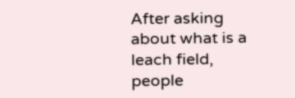After asking about what is a leach field, people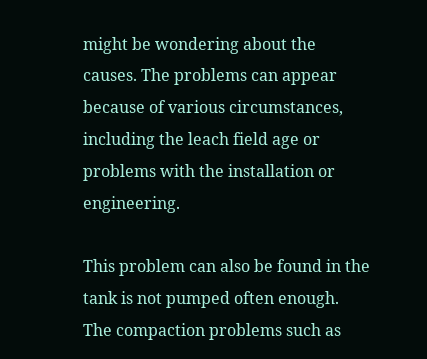might be wondering about the causes. The problems can appear because of various circumstances, including the leach field age or problems with the installation or engineering.

This problem can also be found in the tank is not pumped often enough. The compaction problems such as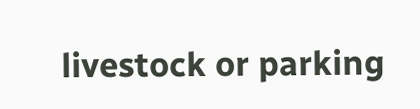livestock or parking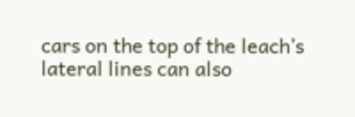cars on the top of the leach’s lateral lines can also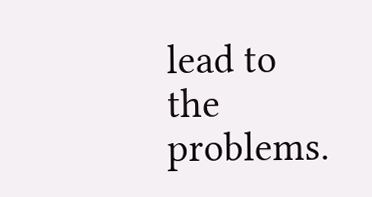lead to the problems.